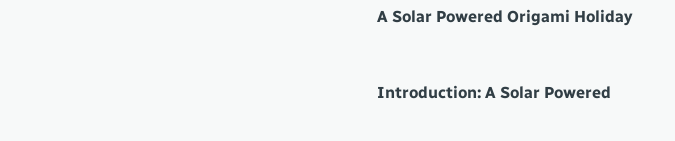A Solar Powered Origami Holiday


Introduction: A Solar Powered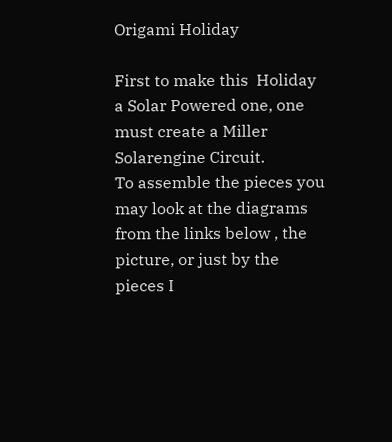Origami Holiday

First to make this  Holiday a Solar Powered one, one must create a Miller Solarengine Circuit.
To assemble the pieces you may look at the diagrams from the links below , the picture, or just by the pieces I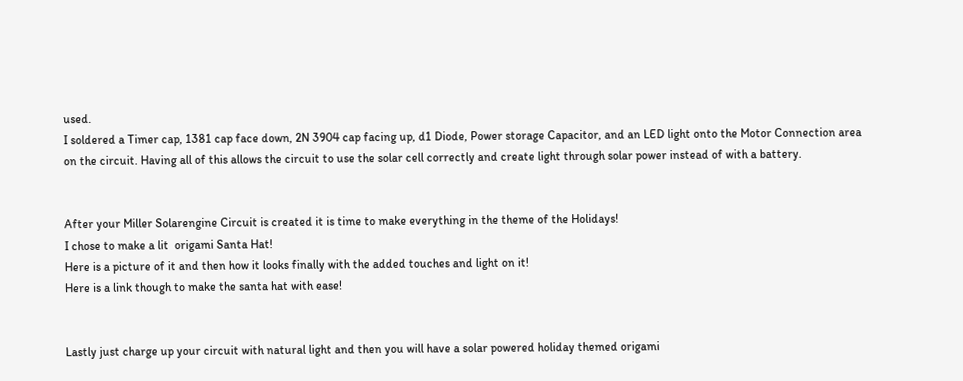used.
I soldered a Timer cap, 1381 cap face down, 2N 3904 cap facing up, d1 Diode, Power storage Capacitor, and an LED light onto the Motor Connection area on the circuit. Having all of this allows the circuit to use the solar cell correctly and create light through solar power instead of with a battery.


After your Miller Solarengine Circuit is created it is time to make everything in the theme of the Holidays!
I chose to make a lit  origami Santa Hat!
Here is a picture of it and then how it looks finally with the added touches and light on it!
Here is a link though to make the santa hat with ease!


Lastly just charge up your circuit with natural light and then you will have a solar powered holiday themed origami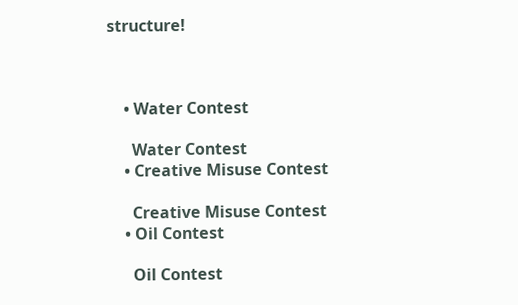structure!



    • Water Contest

      Water Contest
    • Creative Misuse Contest

      Creative Misuse Contest
    • Oil Contest

      Oil Contest